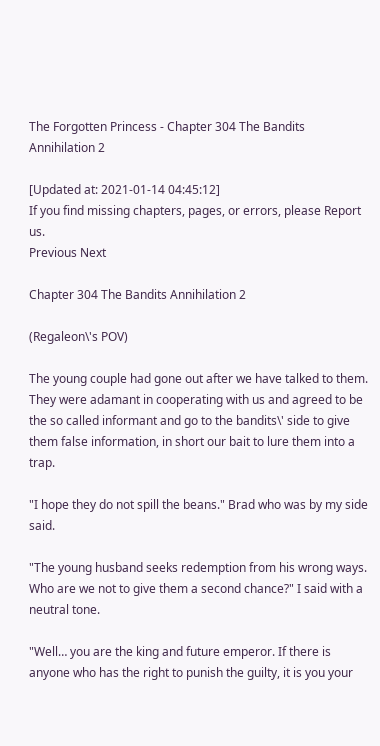The Forgotten Princess - Chapter 304 The Bandits Annihilation 2

[Updated at: 2021-01-14 04:45:12]
If you find missing chapters, pages, or errors, please Report us.
Previous Next

Chapter 304 The Bandits Annihilation 2

(Regaleon\'s POV)

The young couple had gone out after we have talked to them. They were adamant in cooperating with us and agreed to be the so called informant and go to the bandits\' side to give them false information, in short our bait to lure them into a trap.

"I hope they do not spill the beans." Brad who was by my side said.

"The young husband seeks redemption from his wrong ways. Who are we not to give them a second chance?" I said with a neutral tone.

"Well… you are the king and future emperor. If there is anyone who has the right to punish the guilty, it is you your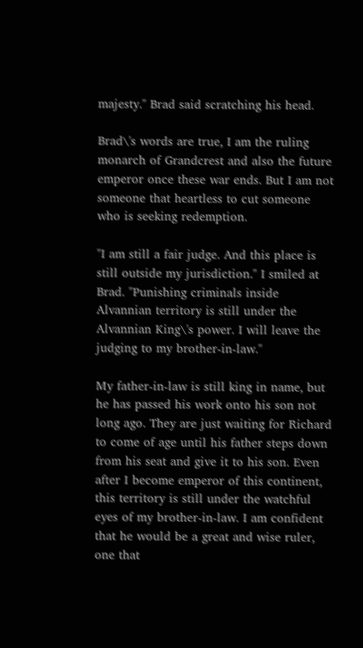majesty." Brad said scratching his head.

Brad\'s words are true, I am the ruling monarch of Grandcrest and also the future emperor once these war ends. But I am not someone that heartless to cut someone who is seeking redemption.

"I am still a fair judge. And this place is still outside my jurisdiction." I smiled at Brad. "Punishing criminals inside Alvannian territory is still under the Alvannian King\'s power. I will leave the judging to my brother-in-law."

My father-in-law is still king in name, but he has passed his work onto his son not long ago. They are just waiting for Richard to come of age until his father steps down from his seat and give it to his son. Even after I become emperor of this continent, this territory is still under the watchful eyes of my brother-in-law. I am confident that he would be a great and wise ruler, one that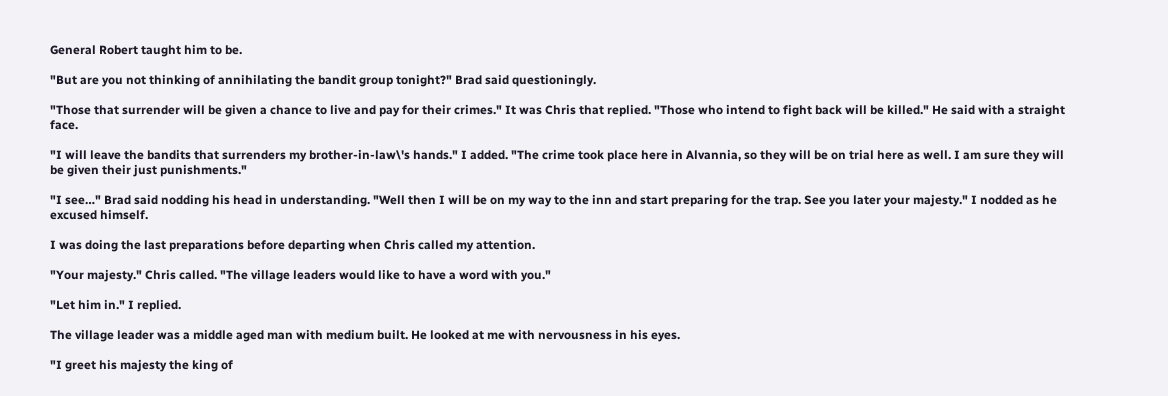General Robert taught him to be.

"But are you not thinking of annihilating the bandit group tonight?" Brad said questioningly.

"Those that surrender will be given a chance to live and pay for their crimes." It was Chris that replied. "Those who intend to fight back will be killed." He said with a straight face.

"I will leave the bandits that surrenders my brother-in-law\'s hands." I added. "The crime took place here in Alvannia, so they will be on trial here as well. I am sure they will be given their just punishments."

"I see…" Brad said nodding his head in understanding. "Well then I will be on my way to the inn and start preparing for the trap. See you later your majesty." I nodded as he excused himself.

I was doing the last preparations before departing when Chris called my attention.

"Your majesty." Chris called. "The village leaders would like to have a word with you."

"Let him in." I replied.

The village leader was a middle aged man with medium built. He looked at me with nervousness in his eyes.

"I greet his majesty the king of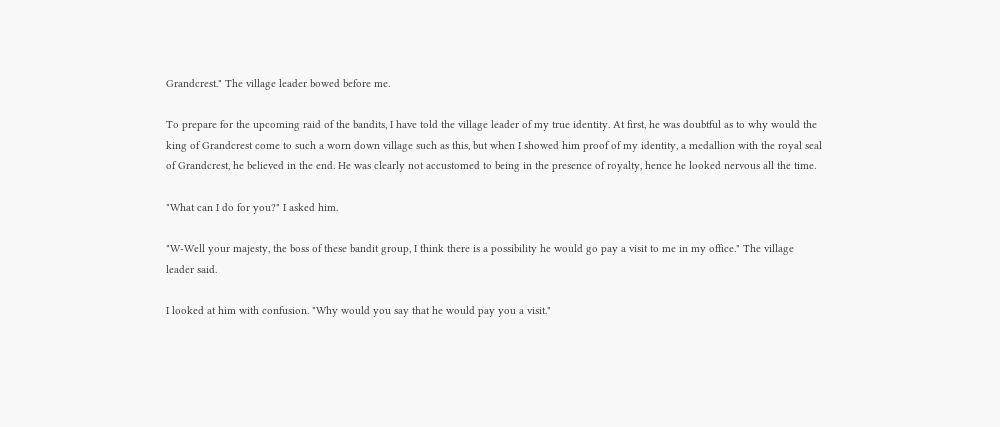Grandcrest." The village leader bowed before me.

To prepare for the upcoming raid of the bandits, I have told the village leader of my true identity. At first, he was doubtful as to why would the king of Grandcrest come to such a worn down village such as this, but when I showed him proof of my identity, a medallion with the royal seal of Grandcrest, he believed in the end. He was clearly not accustomed to being in the presence of royalty, hence he looked nervous all the time.

"What can I do for you?" I asked him.

"W-Well your majesty, the boss of these bandit group, I think there is a possibility he would go pay a visit to me in my office." The village leader said.

I looked at him with confusion. "Why would you say that he would pay you a visit."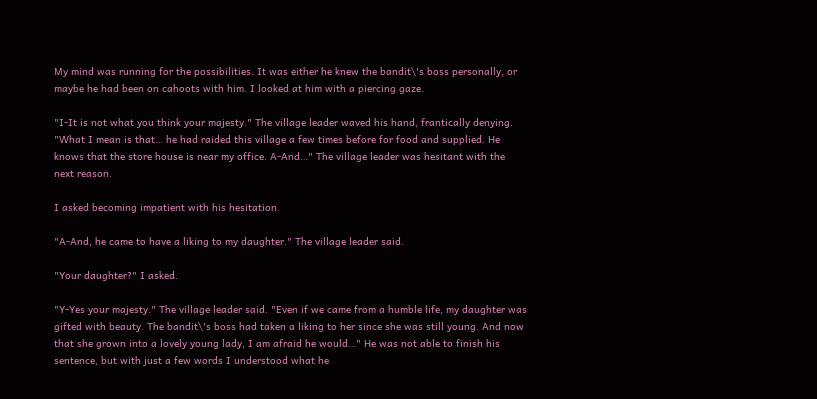My mind was running for the possibilities. It was either he knew the bandit\'s boss personally, or maybe he had been on cahoots with him. I looked at him with a piercing gaze.

"I-It is not what you think your majesty." The village leader waved his hand, frantically denying. "What I mean is that… he had raided this village a few times before for food and supplied. He knows that the store house is near my office. A-And…" The village leader was hesitant with the next reason.

I asked becoming impatient with his hesitation.

"A-And, he came to have a liking to my daughter." The village leader said.

"Your daughter?" I asked.

"Y-Yes your majesty." The village leader said. "Even if we came from a humble life, my daughter was gifted with beauty. The bandit\'s boss had taken a liking to her since she was still young. And now that she grown into a lovely young lady, I am afraid he would…" He was not able to finish his sentence, but with just a few words I understood what he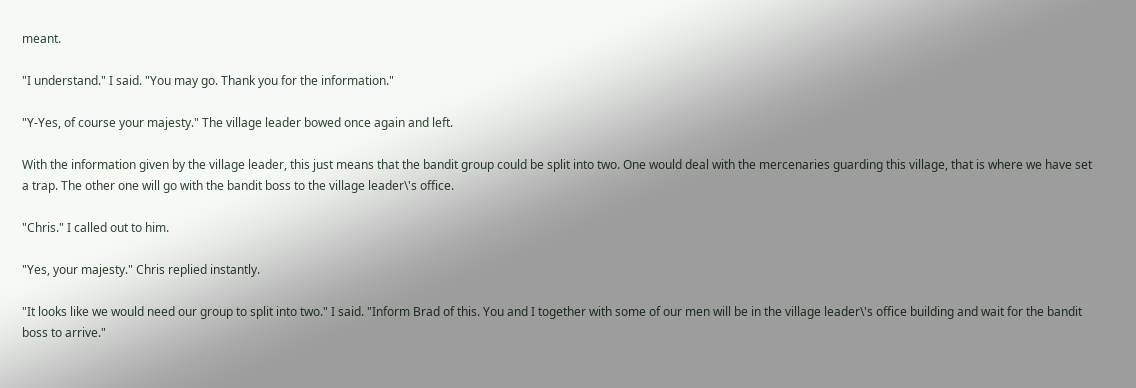meant.

"I understand." I said. "You may go. Thank you for the information."

"Y-Yes, of course your majesty." The village leader bowed once again and left.

With the information given by the village leader, this just means that the bandit group could be split into two. One would deal with the mercenaries guarding this village, that is where we have set a trap. The other one will go with the bandit boss to the village leader\'s office.

"Chris." I called out to him.

"Yes, your majesty." Chris replied instantly.

"It looks like we would need our group to split into two." I said. "Inform Brad of this. You and I together with some of our men will be in the village leader\'s office building and wait for the bandit boss to arrive."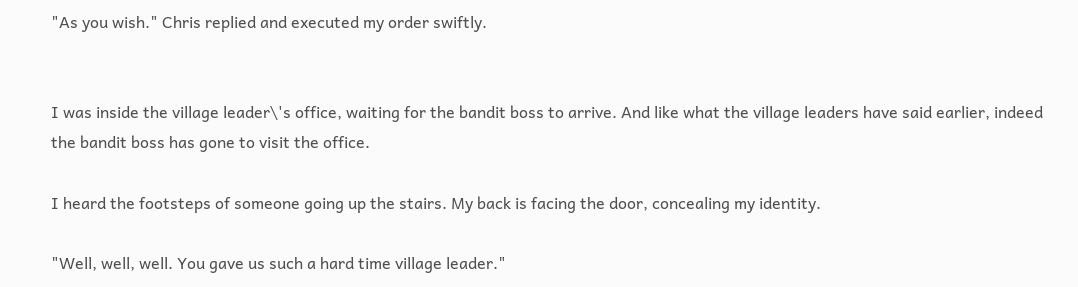"As you wish." Chris replied and executed my order swiftly.


I was inside the village leader\'s office, waiting for the bandit boss to arrive. And like what the village leaders have said earlier, indeed the bandit boss has gone to visit the office.

I heard the footsteps of someone going up the stairs. My back is facing the door, concealing my identity.

"Well, well, well. You gave us such a hard time village leader."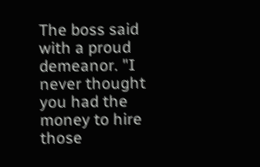The boss said with a proud demeanor. "I never thought you had the money to hire those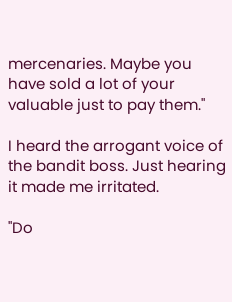mercenaries. Maybe you have sold a lot of your valuable just to pay them."

I heard the arrogant voice of the bandit boss. Just hearing it made me irritated.

"Do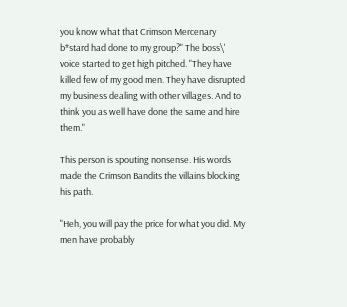you know what that Crimson Mercenary b*stard had done to my group?" The boss\' voice started to get high pitched. "They have killed few of my good men. They have disrupted my business dealing with other villages. And to think you as well have done the same and hire them."

This person is spouting nonsense. His words made the Crimson Bandits the villains blocking his path.

"Heh, you will pay the price for what you did. My men have probably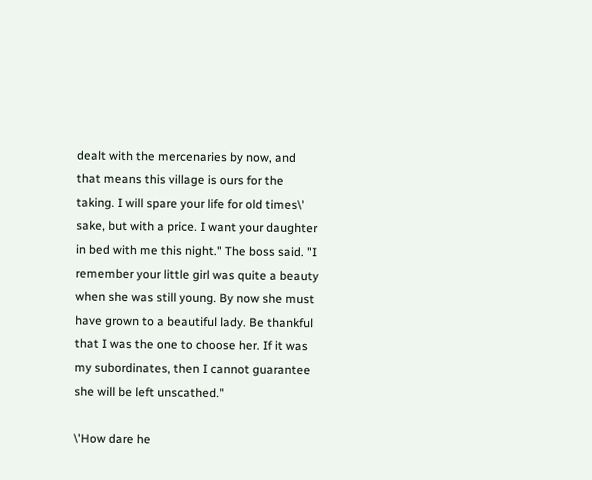dealt with the mercenaries by now, and that means this village is ours for the taking. I will spare your life for old times\' sake, but with a price. I want your daughter in bed with me this night." The boss said. "I remember your little girl was quite a beauty when she was still young. By now she must have grown to a beautiful lady. Be thankful that I was the one to choose her. If it was my subordinates, then I cannot guarantee she will be left unscathed."

\'How dare he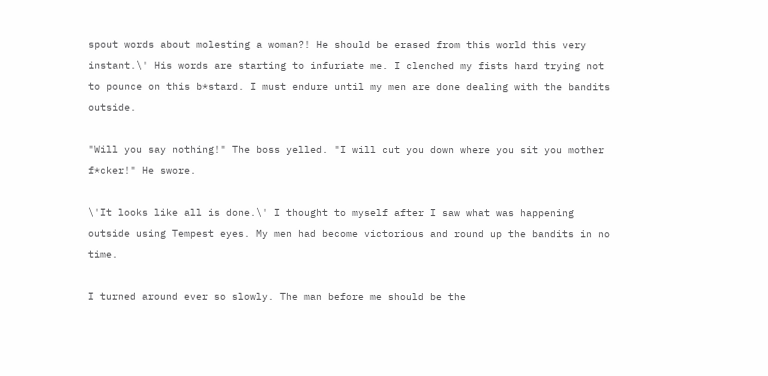spout words about molesting a woman?! He should be erased from this world this very instant.\' His words are starting to infuriate me. I clenched my fists hard trying not to pounce on this b*stard. I must endure until my men are done dealing with the bandits outside.

"Will you say nothing!" The boss yelled. "I will cut you down where you sit you mother f*cker!" He swore.

\'It looks like all is done.\' I thought to myself after I saw what was happening outside using Tempest eyes. My men had become victorious and round up the bandits in no time.

I turned around ever so slowly. The man before me should be the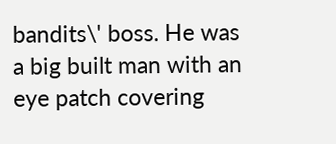bandits\' boss. He was a big built man with an eye patch covering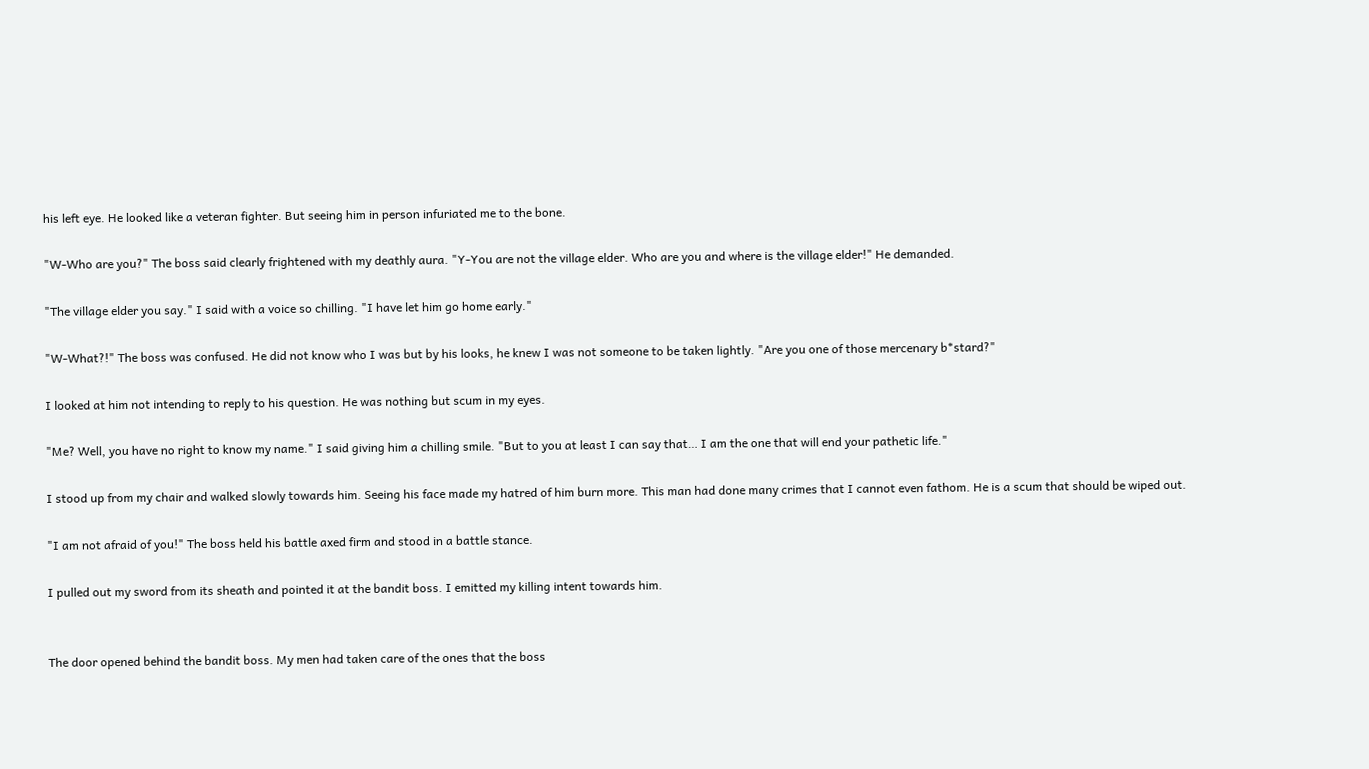his left eye. He looked like a veteran fighter. But seeing him in person infuriated me to the bone.

"W-Who are you?" The boss said clearly frightened with my deathly aura. "Y-You are not the village elder. Who are you and where is the village elder!" He demanded.

"The village elder you say." I said with a voice so chilling. "I have let him go home early."

"W-What?!" The boss was confused. He did not know who I was but by his looks, he knew I was not someone to be taken lightly. "Are you one of those mercenary b*stard?"

I looked at him not intending to reply to his question. He was nothing but scum in my eyes.

"Me? Well, you have no right to know my name." I said giving him a chilling smile. "But to you at least I can say that… I am the one that will end your pathetic life."

I stood up from my chair and walked slowly towards him. Seeing his face made my hatred of him burn more. This man had done many crimes that I cannot even fathom. He is a scum that should be wiped out.

"I am not afraid of you!" The boss held his battle axed firm and stood in a battle stance.

I pulled out my sword from its sheath and pointed it at the bandit boss. I emitted my killing intent towards him.


The door opened behind the bandit boss. My men had taken care of the ones that the boss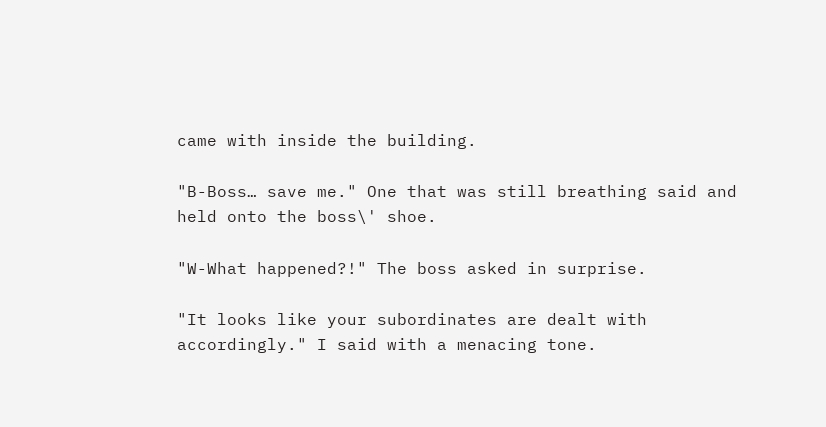came with inside the building.

"B-Boss… save me." One that was still breathing said and held onto the boss\' shoe.

"W-What happened?!" The boss asked in surprise.

"It looks like your subordinates are dealt with accordingly." I said with a menacing tone.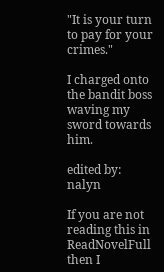"It is your turn to pay for your crimes."

I charged onto the bandit boss waving my sword towards him.

edited by: nalyn

If you are not reading this in ReadNovelFull then I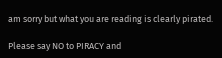am sorry but what you are reading is clearly pirated.

Please say NO to PIRACY and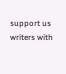support us writers with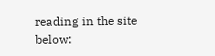reading in the site below: